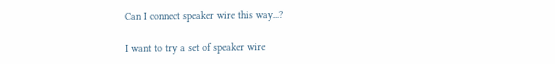Can I connect speaker wire this way...?

I want to try a set of speaker wire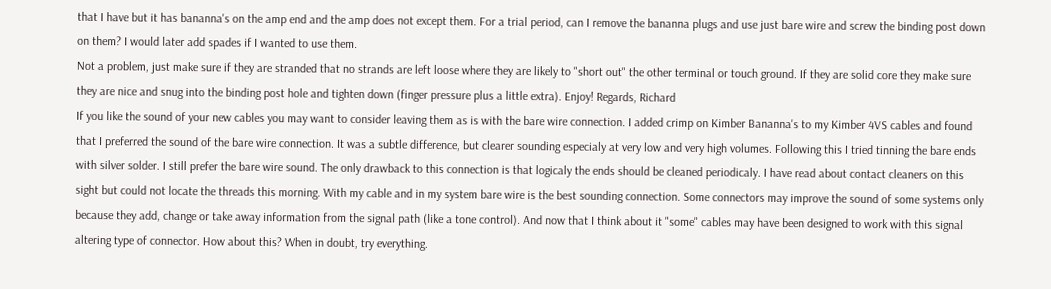that I have but it has bananna's on the amp end and the amp does not except them. For a trial period, can I remove the bananna plugs and use just bare wire and screw the binding post down on them? I would later add spades if I wanted to use them.
Not a problem, just make sure if they are stranded that no strands are left loose where they are likely to "short out" the other terminal or touch ground. If they are solid core they make sure they are nice and snug into the binding post hole and tighten down (finger pressure plus a little extra). Enjoy! Regards, Richard
If you like the sound of your new cables you may want to consider leaving them as is with the bare wire connection. I added crimp on Kimber Bananna's to my Kimber 4VS cables and found that I preferred the sound of the bare wire connection. It was a subtle difference, but clearer sounding especialy at very low and very high volumes. Following this I tried tinning the bare ends with silver solder. I still prefer the bare wire sound. The only drawback to this connection is that logicaly the ends should be cleaned periodicaly. I have read about contact cleaners on this sight but could not locate the threads this morning. With my cable and in my system bare wire is the best sounding connection. Some connectors may improve the sound of some systems only because they add, change or take away information from the signal path (like a tone control). And now that I think about it "some" cables may have been designed to work with this signal altering type of connector. How about this? When in doubt, try everything.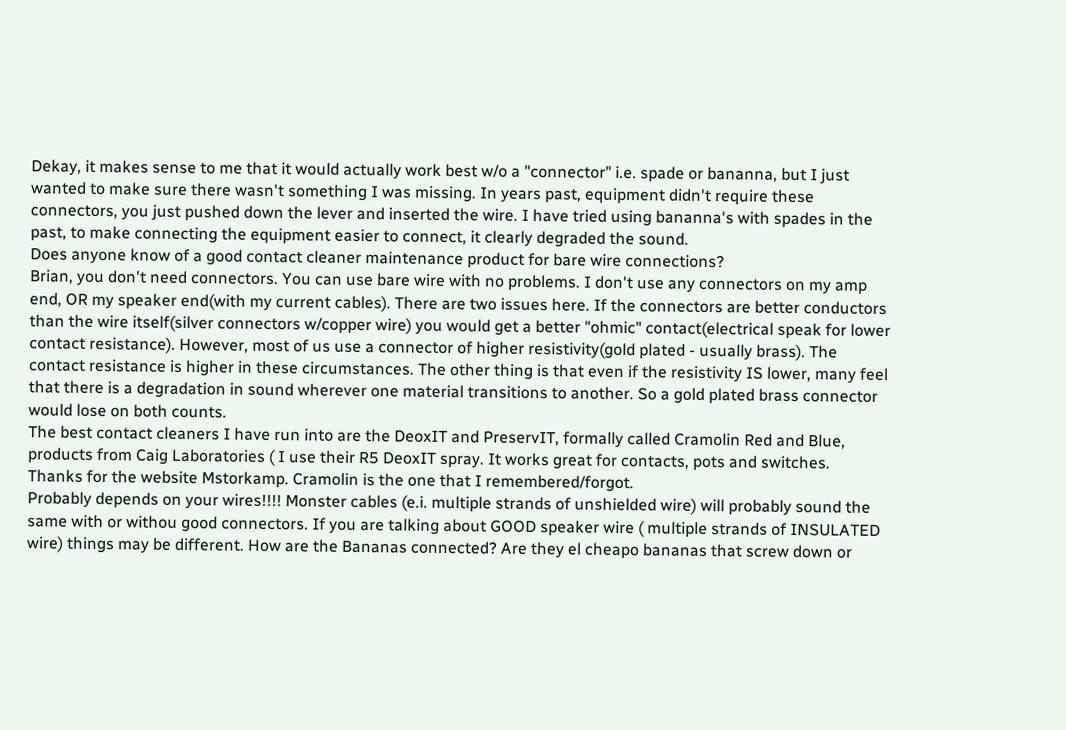Dekay, it makes sense to me that it would actually work best w/o a "connector" i.e. spade or bananna, but I just wanted to make sure there wasn't something I was missing. In years past, equipment didn't require these connectors, you just pushed down the lever and inserted the wire. I have tried using bananna's with spades in the past, to make connecting the equipment easier to connect, it clearly degraded the sound.
Does anyone know of a good contact cleaner maintenance product for bare wire connections?
Brian, you don't need connectors. You can use bare wire with no problems. I don't use any connectors on my amp end, OR my speaker end(with my current cables). There are two issues here. If the connectors are better conductors than the wire itself(silver connectors w/copper wire) you would get a better "ohmic" contact(electrical speak for lower contact resistance). However, most of us use a connector of higher resistivity(gold plated - usually brass). The contact resistance is higher in these circumstances. The other thing is that even if the resistivity IS lower, many feel that there is a degradation in sound wherever one material transitions to another. So a gold plated brass connector would lose on both counts.
The best contact cleaners I have run into are the DeoxIT and PreservIT, formally called Cramolin Red and Blue, products from Caig Laboratories ( I use their R5 DeoxIT spray. It works great for contacts, pots and switches.
Thanks for the website Mstorkamp. Cramolin is the one that I remembered/forgot.
Probably depends on your wires!!!! Monster cables (e.i. multiple strands of unshielded wire) will probably sound the same with or withou good connectors. If you are talking about GOOD speaker wire ( multiple strands of INSULATED wire) things may be different. How are the Bananas connected? Are they el cheapo bananas that screw down or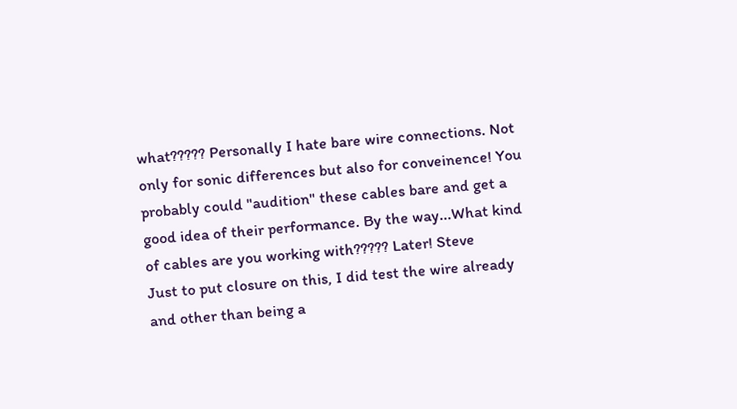what????? Personally I hate bare wire connections. Not only for sonic differences but also for conveinence! You probably could "audition" these cables bare and get a good idea of their performance. By the way...What kind of cables are you working with????? Later! Steve
Just to put closure on this, I did test the wire already and other than being a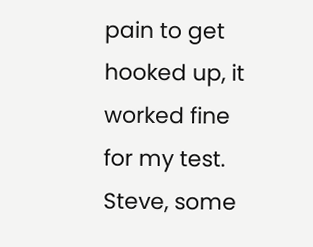pain to get hooked up, it worked fine for my test. Steve, some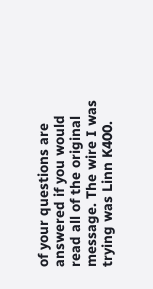of your questions are answered if you would read all of the original message. The wire I was trying was Linn K400.